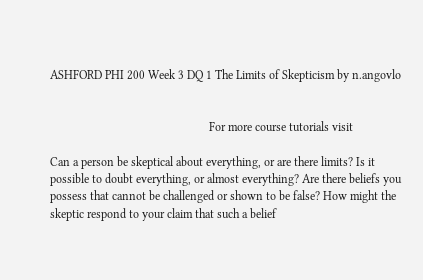ASHFORD PHI 200 Week 3 DQ 1 The Limits of Skepticism by n.angovlo


                                                     For more course tutorials visit

Can a person be skeptical about everything, or are there limits? Is it
possible to doubt everything, or almost everything? Are there beliefs you
possess that cannot be challenged or shown to be false? How might the
skeptic respond to your claim that such a belief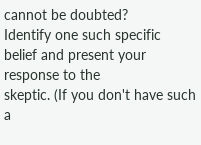cannot be doubted?
Identify one such specific belief and present your response to the
skeptic. (If you don't have such a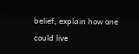belief, explain how one could live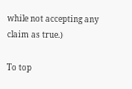while not accepting any claim as true.)

To top